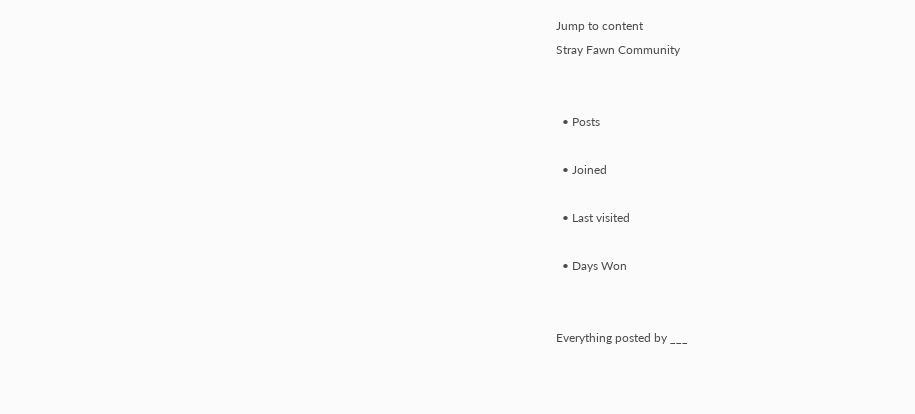Jump to content
Stray Fawn Community


  • Posts

  • Joined

  • Last visited

  • Days Won


Everything posted by ___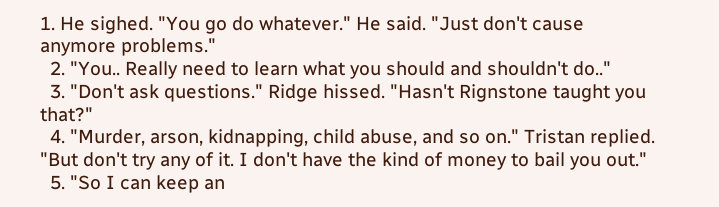1. He sighed. "You go do whatever." He said. "Just don't cause anymore problems."
  2. "You.. Really need to learn what you should and shouldn't do.."
  3. "Don't ask questions." Ridge hissed. "Hasn't Rignstone taught you that?"
  4. "Murder, arson, kidnapping, child abuse, and so on." Tristan replied. "But don't try any of it. I don't have the kind of money to bail you out."
  5. "So I can keep an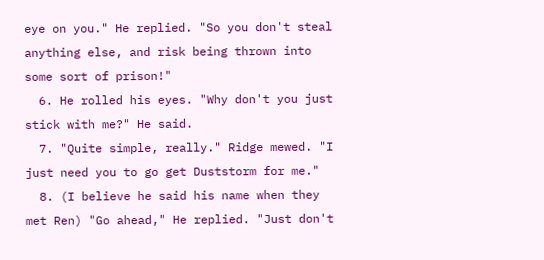eye on you." He replied. "So you don't steal anything else, and risk being thrown into some sort of prison!"
  6. He rolled his eyes. "Why don't you just stick with me?" He said.
  7. "Quite simple, really." Ridge mewed. "I just need you to go get Duststorm for me."
  8. (I believe he said his name when they met Ren) "Go ahead," He replied. "Just don't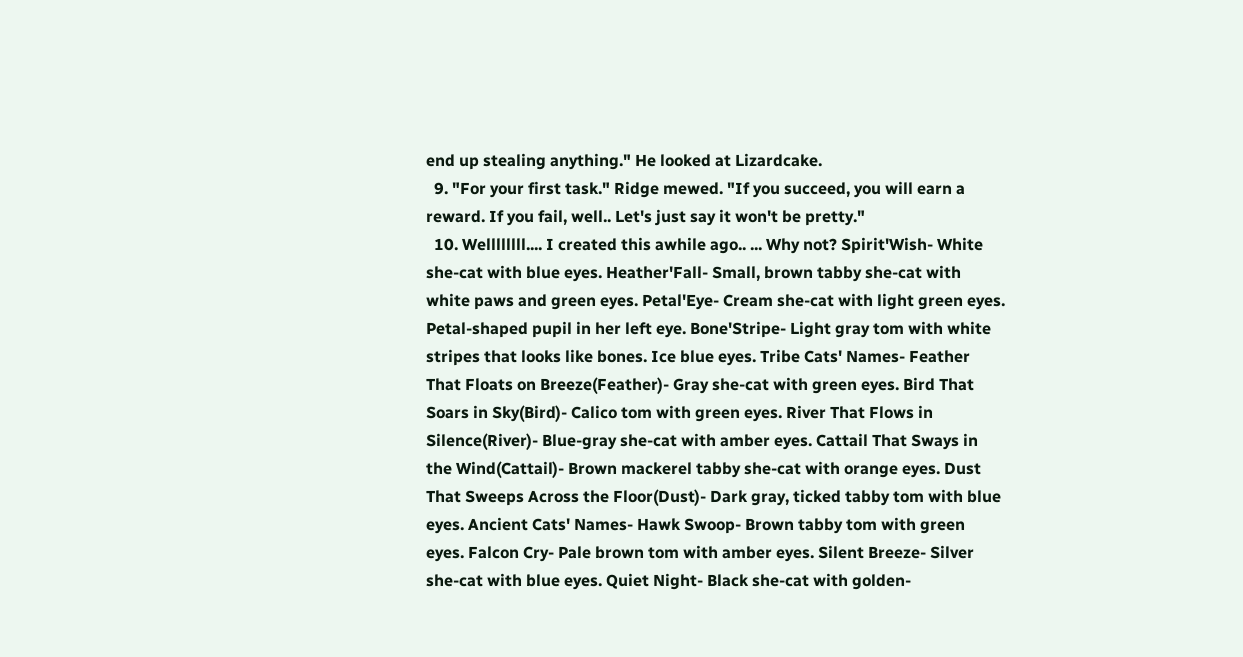end up stealing anything." He looked at Lizardcake.
  9. "For your first task." Ridge mewed. "If you succeed, you will earn a reward. If you fail, well.. Let's just say it won't be pretty."
  10. Wellllllll.... I created this awhile ago.. ... Why not? Spirit'Wish- White she-cat with blue eyes. Heather'Fall- Small, brown tabby she-cat with white paws and green eyes. Petal'Eye- Cream she-cat with light green eyes. Petal-shaped pupil in her left eye. Bone'Stripe- Light gray tom with white stripes that looks like bones. Ice blue eyes. Tribe Cats' Names- Feather That Floats on Breeze(Feather)- Gray she-cat with green eyes. Bird That Soars in Sky(Bird)- Calico tom with green eyes. River That Flows in Silence(River)- Blue-gray she-cat with amber eyes. Cattail That Sways in the Wind(Cattail)- Brown mackerel tabby she-cat with orange eyes. Dust That Sweeps Across the Floor(Dust)- Dark gray, ticked tabby tom with blue eyes. Ancient Cats' Names- Hawk Swoop- Brown tabby tom with green eyes. Falcon Cry- Pale brown tom with amber eyes. Silent Breeze- Silver she-cat with blue eyes. Quiet Night- Black she-cat with golden-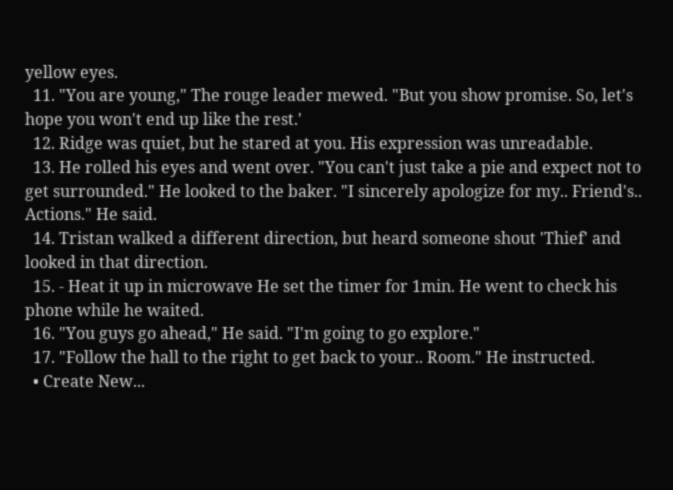yellow eyes.
  11. "You are young," The rouge leader mewed. "But you show promise. So, let's hope you won't end up like the rest.'
  12. Ridge was quiet, but he stared at you. His expression was unreadable.
  13. He rolled his eyes and went over. "You can't just take a pie and expect not to get surrounded." He looked to the baker. "I sincerely apologize for my.. Friend's.. Actions." He said.
  14. Tristan walked a different direction, but heard someone shout 'Thief' and looked in that direction.
  15. - Heat it up in microwave He set the timer for 1min. He went to check his phone while he waited.
  16. "You guys go ahead," He said. "I'm going to go explore."
  17. "Follow the hall to the right to get back to your.. Room." He instructed.
  • Create New...